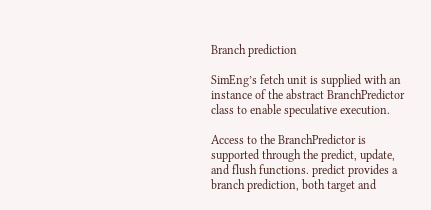Branch prediction

SimEng’s fetch unit is supplied with an instance of the abstract BranchPredictor class to enable speculative execution.

Access to the BranchPredictor is supported through the predict, update, and flush functions. predict provides a branch prediction, both target and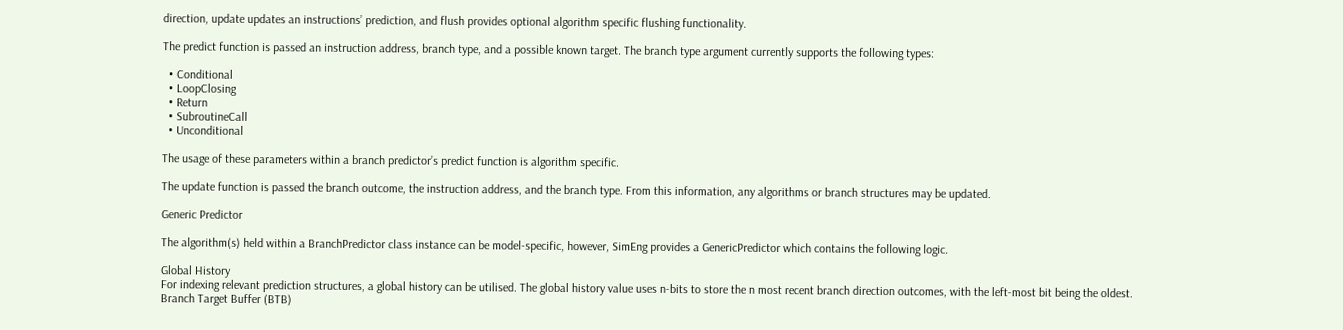direction, update updates an instructions’ prediction, and flush provides optional algorithm specific flushing functionality.

The predict function is passed an instruction address, branch type, and a possible known target. The branch type argument currently supports the following types:

  • Conditional
  • LoopClosing
  • Return
  • SubroutineCall
  • Unconditional

The usage of these parameters within a branch predictor’s predict function is algorithm specific.

The update function is passed the branch outcome, the instruction address, and the branch type. From this information, any algorithms or branch structures may be updated.

Generic Predictor

The algorithm(s) held within a BranchPredictor class instance can be model-specific, however, SimEng provides a GenericPredictor which contains the following logic.

Global History
For indexing relevant prediction structures, a global history can be utilised. The global history value uses n-bits to store the n most recent branch direction outcomes, with the left-most bit being the oldest.
Branch Target Buffer (BTB)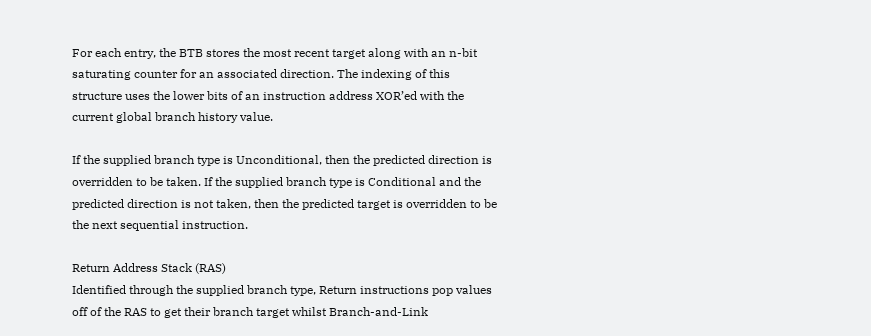For each entry, the BTB stores the most recent target along with an n-bit saturating counter for an associated direction. The indexing of this structure uses the lower bits of an instruction address XOR’ed with the current global branch history value.

If the supplied branch type is Unconditional, then the predicted direction is overridden to be taken. If the supplied branch type is Conditional and the predicted direction is not taken, then the predicted target is overridden to be the next sequential instruction.

Return Address Stack (RAS)
Identified through the supplied branch type, Return instructions pop values off of the RAS to get their branch target whilst Branch-and-Link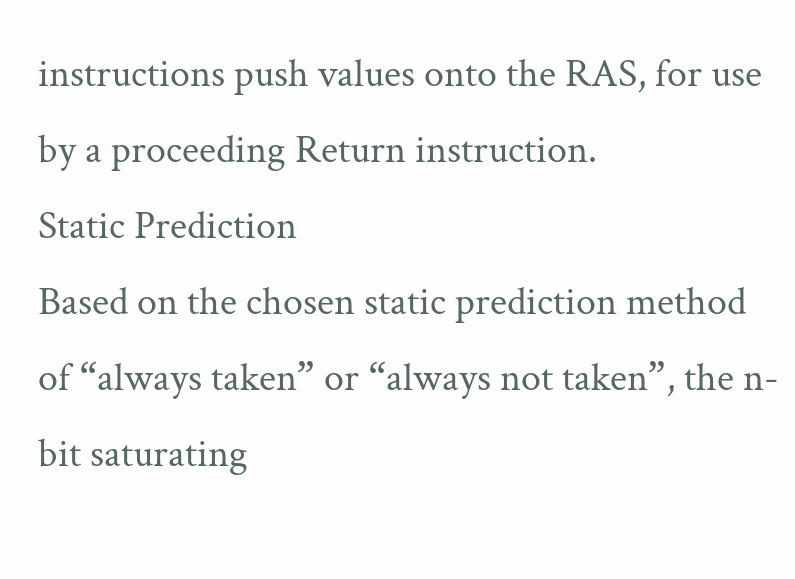instructions push values onto the RAS, for use by a proceeding Return instruction.
Static Prediction
Based on the chosen static prediction method of “always taken” or “always not taken”, the n-bit saturating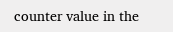counter value in the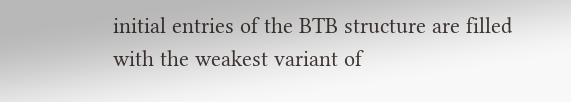initial entries of the BTB structure are filled with the weakest variant of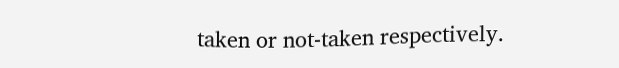taken or not-taken respectively.